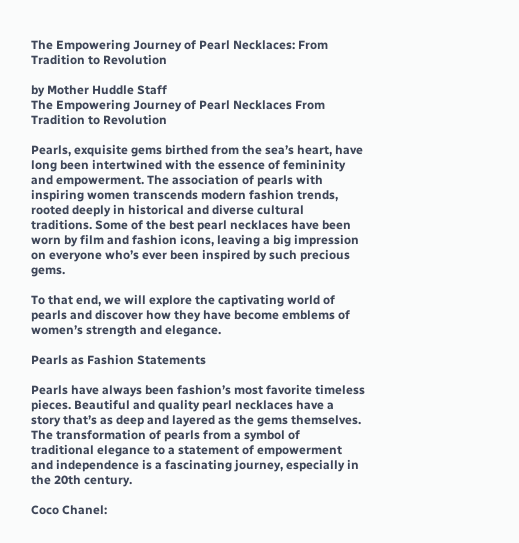The Empowering Journey of Pearl Necklaces: From Tradition to Revolution

by Mother Huddle Staff
The Empowering Journey of Pearl Necklaces From Tradition to Revolution

Pearls, exquisite gems birthed from the sea’s heart, have long been intertwined with the essence of femininity and empowerment. The association of pearls with inspiring women transcends modern fashion trends, rooted deeply in historical and diverse cultural traditions. Some of the best pearl necklaces have been worn by film and fashion icons, leaving a big impression on everyone who’s ever been inspired by such precious gems.

To that end, we will explore the captivating world of pearls and discover how they have become emblems of women’s strength and elegance.

Pearls as Fashion Statements

Pearls have always been fashion’s most favorite timeless pieces. Beautiful and quality pearl necklaces have a story that’s as deep and layered as the gems themselves. The transformation of pearls from a symbol of traditional elegance to a statement of empowerment and independence is a fascinating journey, especially in the 20th century.

Coco Chanel: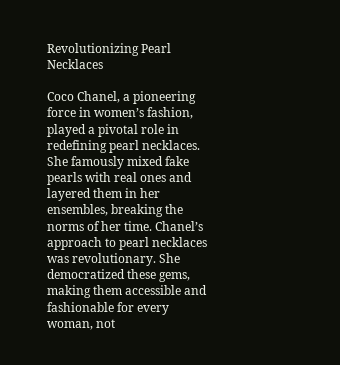Revolutionizing Pearl Necklaces

Coco Chanel, a pioneering force in women’s fashion, played a pivotal role in redefining pearl necklaces. She famously mixed fake pearls with real ones and layered them in her ensembles, breaking the norms of her time. Chanel’s approach to pearl necklaces was revolutionary. She democratized these gems, making them accessible and fashionable for every woman, not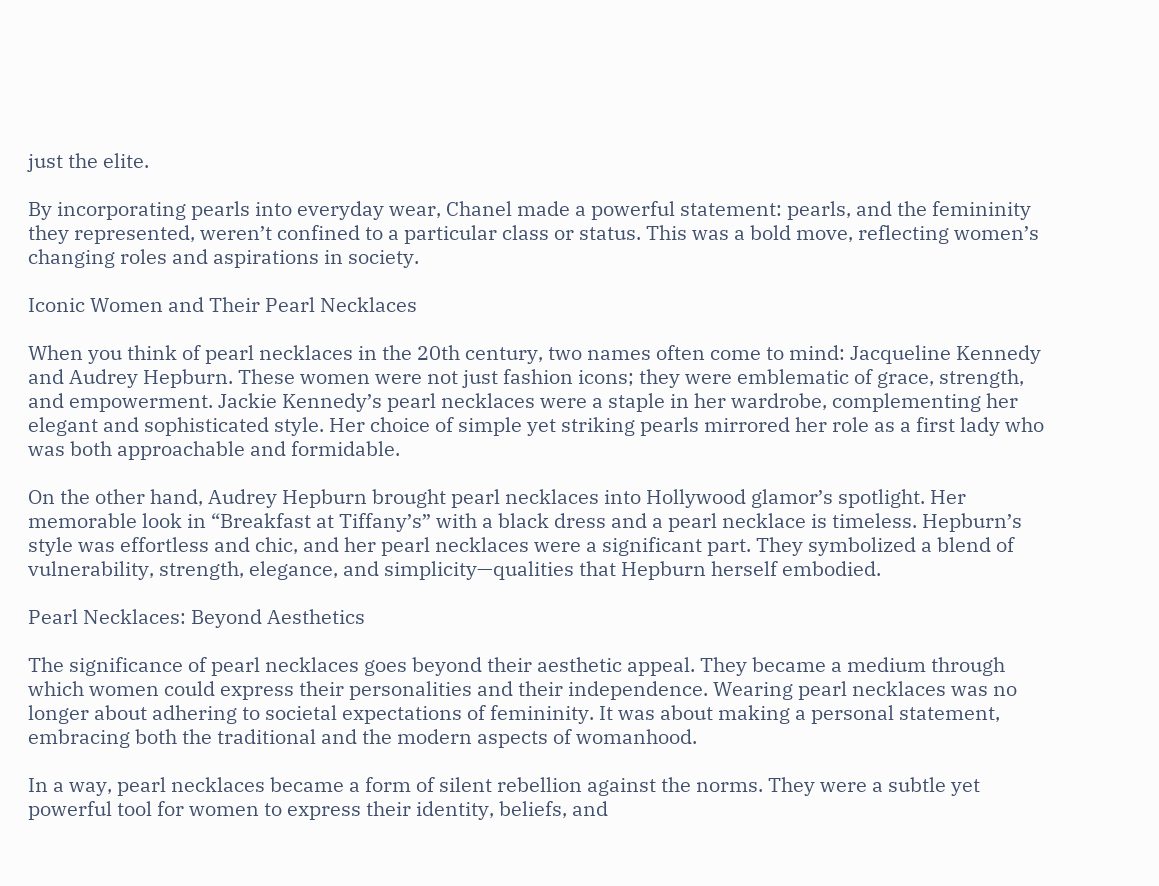just the elite.

By incorporating pearls into everyday wear, Chanel made a powerful statement: pearls, and the femininity they represented, weren’t confined to a particular class or status. This was a bold move, reflecting women’s changing roles and aspirations in society.

Iconic Women and Their Pearl Necklaces

When you think of pearl necklaces in the 20th century, two names often come to mind: Jacqueline Kennedy and Audrey Hepburn. These women were not just fashion icons; they were emblematic of grace, strength, and empowerment. Jackie Kennedy’s pearl necklaces were a staple in her wardrobe, complementing her elegant and sophisticated style. Her choice of simple yet striking pearls mirrored her role as a first lady who was both approachable and formidable.

On the other hand, Audrey Hepburn brought pearl necklaces into Hollywood glamor’s spotlight. Her memorable look in “Breakfast at Tiffany’s” with a black dress and a pearl necklace is timeless. Hepburn’s style was effortless and chic, and her pearl necklaces were a significant part. They symbolized a blend of vulnerability, strength, elegance, and simplicity—qualities that Hepburn herself embodied.

Pearl Necklaces: Beyond Aesthetics

The significance of pearl necklaces goes beyond their aesthetic appeal. They became a medium through which women could express their personalities and their independence. Wearing pearl necklaces was no longer about adhering to societal expectations of femininity. It was about making a personal statement, embracing both the traditional and the modern aspects of womanhood.

In a way, pearl necklaces became a form of silent rebellion against the norms. They were a subtle yet powerful tool for women to express their identity, beliefs, and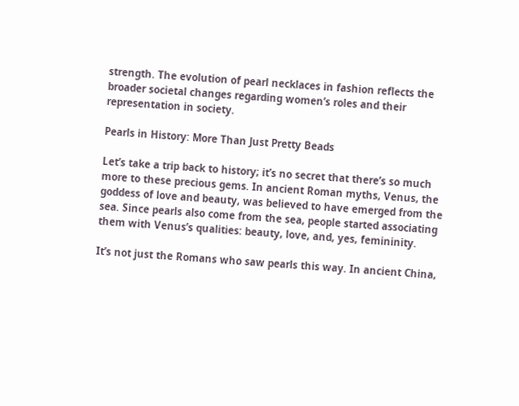strength. The evolution of pearl necklaces in fashion reflects the broader societal changes regarding women’s roles and their representation in society.

Pearls in History: More Than Just Pretty Beads

Let’s take a trip back to history; it’s no secret that there’s so much more to these precious gems. In ancient Roman myths, Venus, the goddess of love and beauty, was believed to have emerged from the sea. Since pearls also come from the sea, people started associating them with Venus’s qualities: beauty, love, and, yes, femininity.

It’s not just the Romans who saw pearls this way. In ancient China,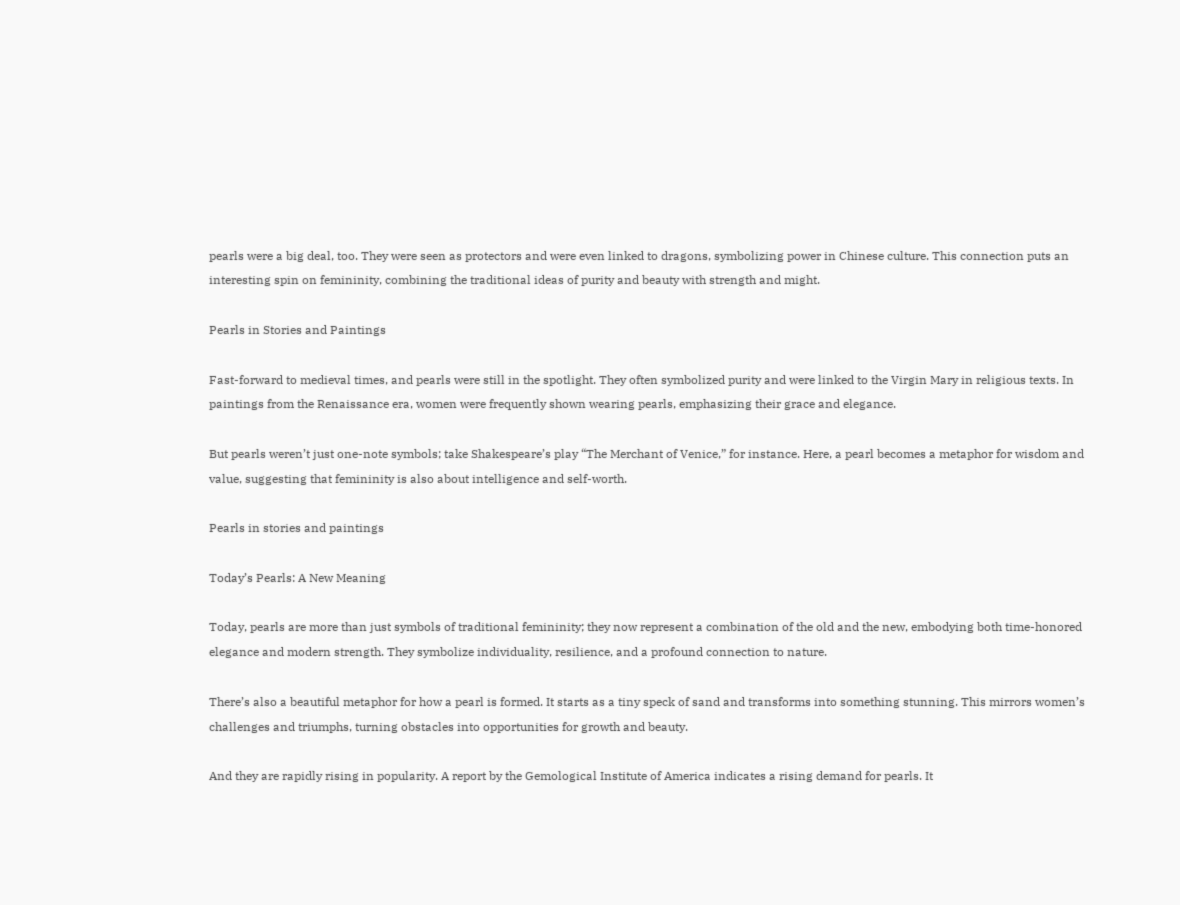pearls were a big deal, too. They were seen as protectors and were even linked to dragons, symbolizing power in Chinese culture. This connection puts an interesting spin on femininity, combining the traditional ideas of purity and beauty with strength and might.

Pearls in Stories and Paintings

Fast-forward to medieval times, and pearls were still in the spotlight. They often symbolized purity and were linked to the Virgin Mary in religious texts. In paintings from the Renaissance era, women were frequently shown wearing pearls, emphasizing their grace and elegance.

But pearls weren’t just one-note symbols; take Shakespeare’s play “The Merchant of Venice,” for instance. Here, a pearl becomes a metaphor for wisdom and value, suggesting that femininity is also about intelligence and self-worth.

Pearls in stories and paintings

Today’s Pearls: A New Meaning

Today, pearls are more than just symbols of traditional femininity; they now represent a combination of the old and the new, embodying both time-honored elegance and modern strength. They symbolize individuality, resilience, and a profound connection to nature.

There’s also a beautiful metaphor for how a pearl is formed. It starts as a tiny speck of sand and transforms into something stunning. This mirrors women’s challenges and triumphs, turning obstacles into opportunities for growth and beauty.

And they are rapidly rising in popularity. A report by the Gemological Institute of America indicates a rising demand for pearls. It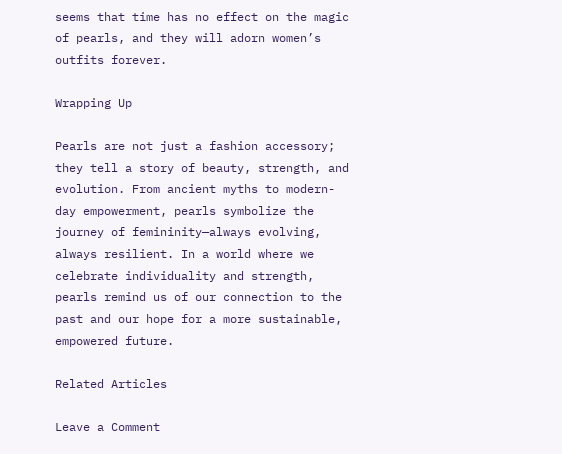seems that time has no effect on the magic of pearls, and they will adorn women’s outfits forever.

Wrapping Up

Pearls are not just a fashion accessory; they tell a story of beauty, strength, and evolution. From ancient myths to modern-day empowerment, pearls symbolize the journey of femininity—always evolving, always resilient. In a world where we celebrate individuality and strength, pearls remind us of our connection to the past and our hope for a more sustainable, empowered future.

Related Articles

Leave a Comment